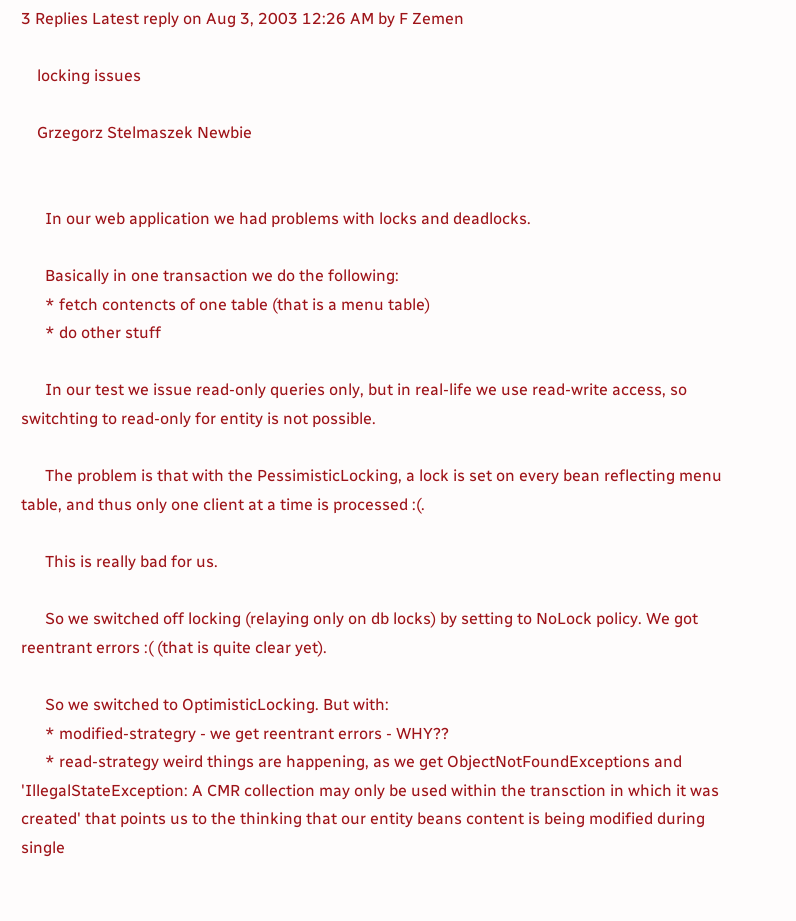3 Replies Latest reply on Aug 3, 2003 12:26 AM by F Zemen

    locking issues

    Grzegorz Stelmaszek Newbie


      In our web application we had problems with locks and deadlocks.

      Basically in one transaction we do the following:
      * fetch contencts of one table (that is a menu table)
      * do other stuff

      In our test we issue read-only queries only, but in real-life we use read-write access, so switchting to read-only for entity is not possible.

      The problem is that with the PessimisticLocking, a lock is set on every bean reflecting menu table, and thus only one client at a time is processed :(.

      This is really bad for us.

      So we switched off locking (relaying only on db locks) by setting to NoLock policy. We got reentrant errors :( (that is quite clear yet).

      So we switched to OptimisticLocking. But with:
      * modified-strategry - we get reentrant errors - WHY??
      * read-strategy weird things are happening, as we get ObjectNotFoundExceptions and 'IllegalStateException: A CMR collection may only be used within the transction in which it was created' that points us to the thinking that our entity beans content is being modified during single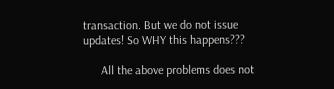transaction. But we do not issue updates! So WHY this happens???

      All the above problems does not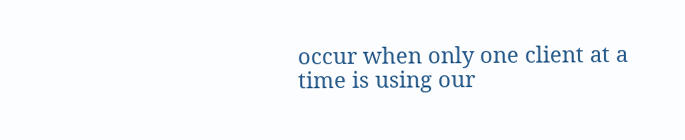occur when only one client at a time is using our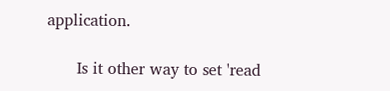application.

      Is it other way to set 'read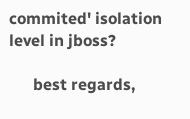commited' isolation level in jboss?

      best regards,